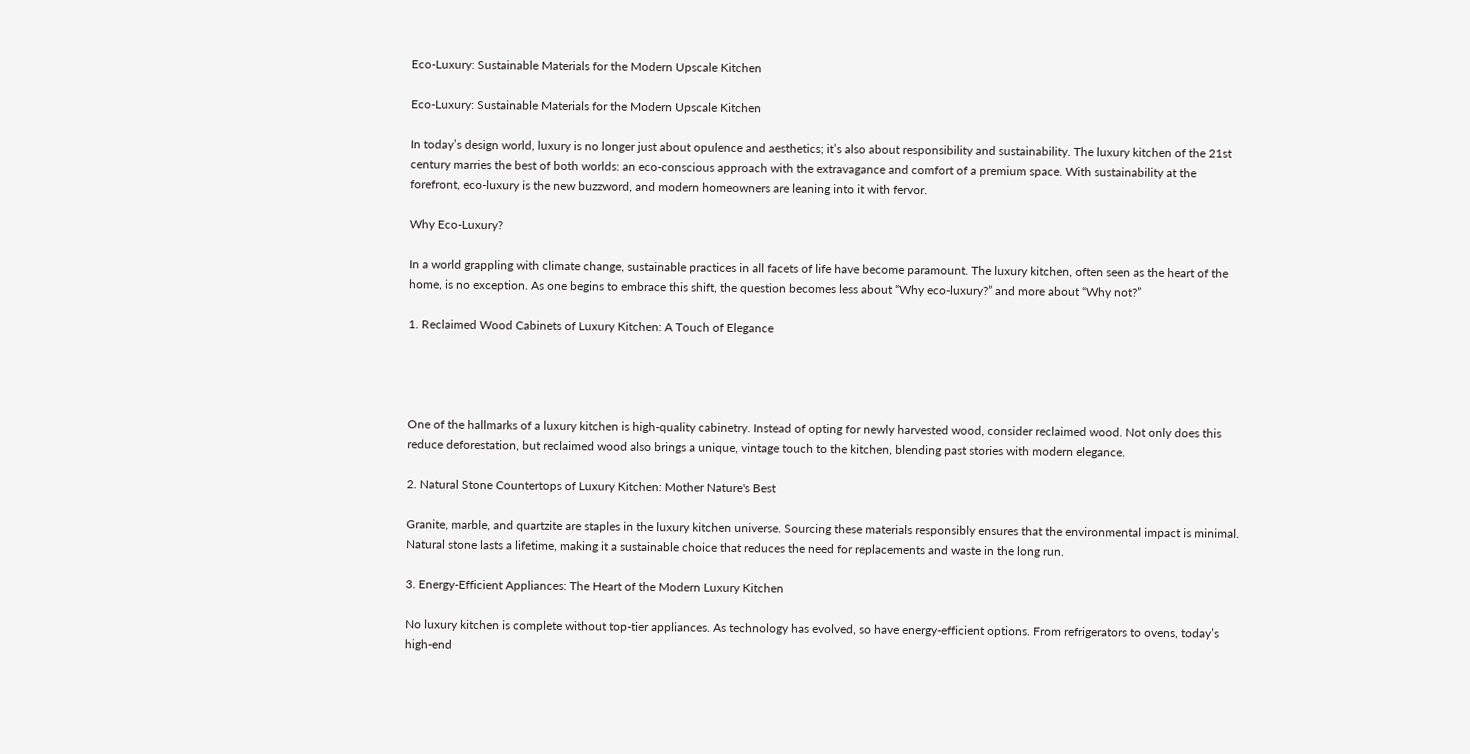Eco-Luxury: Sustainable Materials for the Modern Upscale Kitchen

Eco-Luxury: Sustainable Materials for the Modern Upscale Kitchen

In today’s design world, luxury is no longer just about opulence and aesthetics; it’s also about responsibility and sustainability. The luxury kitchen of the 21st century marries the best of both worlds: an eco-conscious approach with the extravagance and comfort of a premium space. With sustainability at the forefront, eco-luxury is the new buzzword, and modern homeowners are leaning into it with fervor.

Why Eco-Luxury?

In a world grappling with climate change, sustainable practices in all facets of life have become paramount. The luxury kitchen, often seen as the heart of the home, is no exception. As one begins to embrace this shift, the question becomes less about “Why eco-luxury?” and more about “Why not?”

1. Reclaimed Wood Cabinets of Luxury Kitchen: A Touch of Elegance




One of the hallmarks of a luxury kitchen is high-quality cabinetry. Instead of opting for newly harvested wood, consider reclaimed wood. Not only does this reduce deforestation, but reclaimed wood also brings a unique, vintage touch to the kitchen, blending past stories with modern elegance.

2. Natural Stone Countertops of Luxury Kitchen: Mother Nature's Best

Granite, marble, and quartzite are staples in the luxury kitchen universe. Sourcing these materials responsibly ensures that the environmental impact is minimal. Natural stone lasts a lifetime, making it a sustainable choice that reduces the need for replacements and waste in the long run.

3. Energy-Efficient Appliances: The Heart of the Modern Luxury Kitchen

No luxury kitchen is complete without top-tier appliances. As technology has evolved, so have energy-efficient options. From refrigerators to ovens, today’s high-end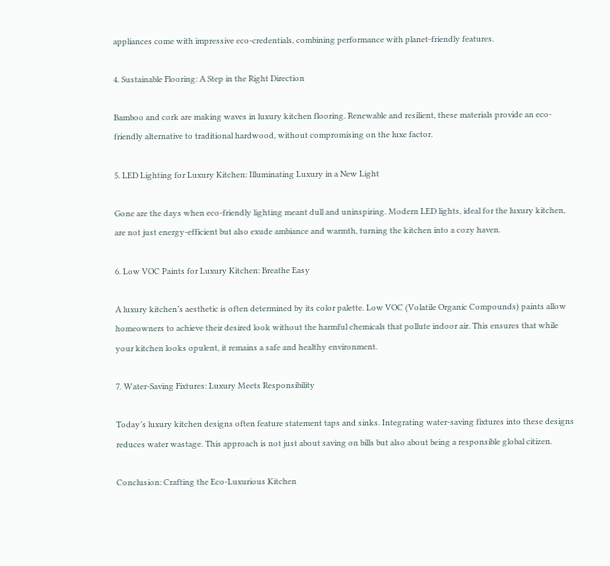appliances come with impressive eco-credentials, combining performance with planet-friendly features.

4. Sustainable Flooring: A Step in the Right Direction

Bamboo and cork are making waves in luxury kitchen flooring. Renewable and resilient, these materials provide an eco-friendly alternative to traditional hardwood, without compromising on the luxe factor.

5. LED Lighting for Luxury Kitchen: Illuminating Luxury in a New Light

Gone are the days when eco-friendly lighting meant dull and uninspiring. Modern LED lights, ideal for the luxury kitchen, are not just energy-efficient but also exude ambiance and warmth, turning the kitchen into a cozy haven.

6. Low VOC Paints for Luxury Kitchen: Breathe Easy

A luxury kitchen’s aesthetic is often determined by its color palette. Low VOC (Volatile Organic Compounds) paints allow homeowners to achieve their desired look without the harmful chemicals that pollute indoor air. This ensures that while your kitchen looks opulent, it remains a safe and healthy environment.

7. Water-Saving Fixtures: Luxury Meets Responsibility

Today’s luxury kitchen designs often feature statement taps and sinks. Integrating water-saving fixtures into these designs reduces water wastage. This approach is not just about saving on bills but also about being a responsible global citizen.

Conclusion: Crafting the Eco-Luxurious Kitchen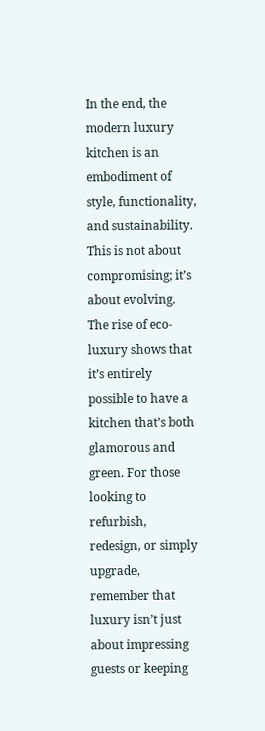In the end, the modern luxury kitchen is an embodiment of style, functionality, and sustainability. This is not about compromising; it’s about evolving. The rise of eco-luxury shows that it’s entirely possible to have a kitchen that’s both glamorous and green. For those looking to refurbish, redesign, or simply upgrade, remember that luxury isn’t just about impressing guests or keeping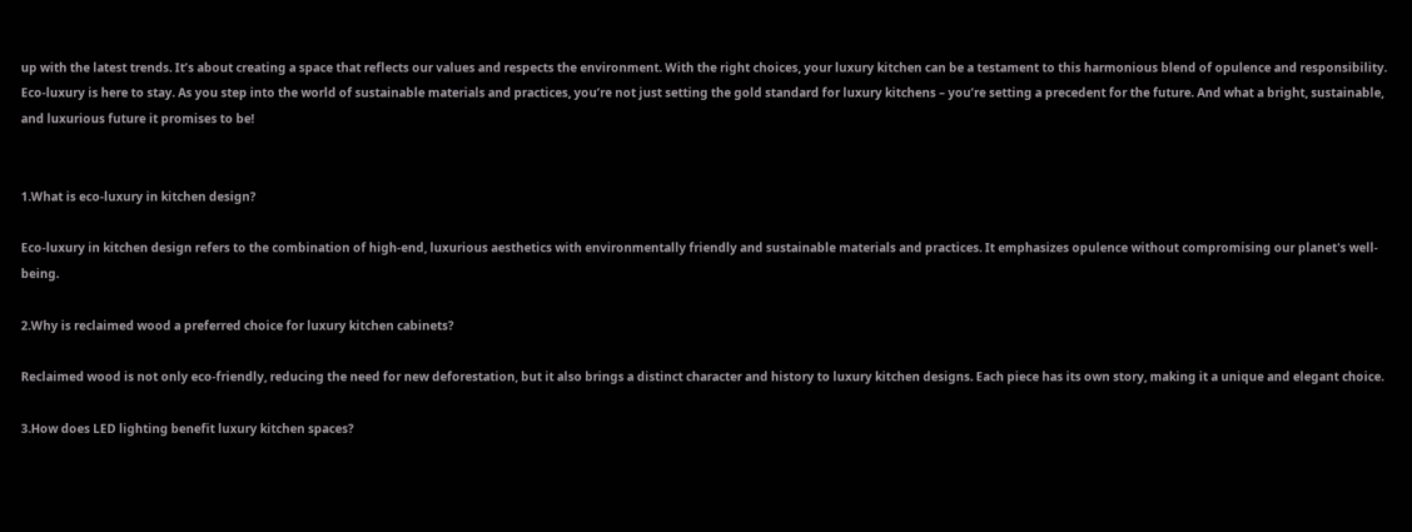up with the latest trends. It’s about creating a space that reflects our values and respects the environment. With the right choices, your luxury kitchen can be a testament to this harmonious blend of opulence and responsibility. Eco-luxury is here to stay. As you step into the world of sustainable materials and practices, you’re not just setting the gold standard for luxury kitchens – you’re setting a precedent for the future. And what a bright, sustainable, and luxurious future it promises to be!


1.What is eco-luxury in kitchen design?

Eco-luxury in kitchen design refers to the combination of high-end, luxurious aesthetics with environmentally friendly and sustainable materials and practices. It emphasizes opulence without compromising our planet's well-being.

2.Why is reclaimed wood a preferred choice for luxury kitchen cabinets?

Reclaimed wood is not only eco-friendly, reducing the need for new deforestation, but it also brings a distinct character and history to luxury kitchen designs. Each piece has its own story, making it a unique and elegant choice.

3.How does LED lighting benefit luxury kitchen spaces?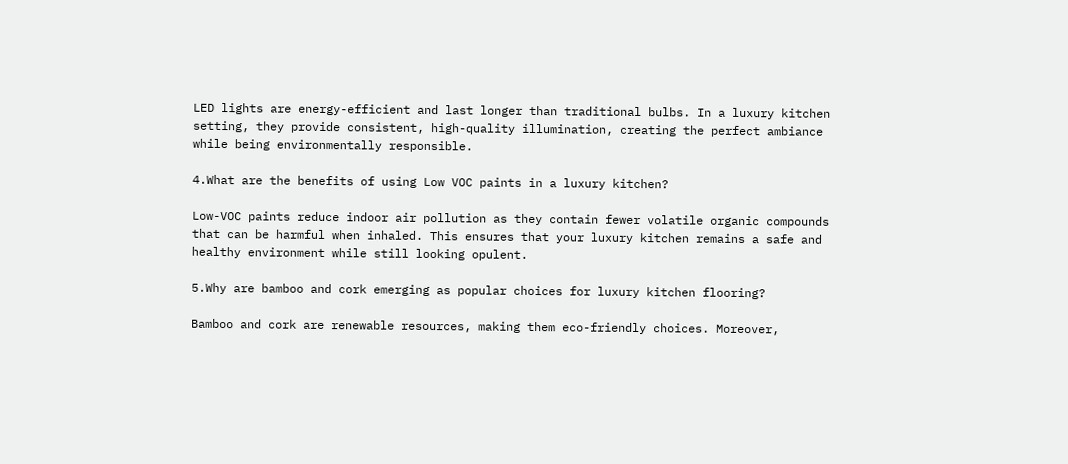LED lights are energy-efficient and last longer than traditional bulbs. In a luxury kitchen setting, they provide consistent, high-quality illumination, creating the perfect ambiance while being environmentally responsible.

4.What are the benefits of using Low VOC paints in a luxury kitchen?

Low-VOC paints reduce indoor air pollution as they contain fewer volatile organic compounds that can be harmful when inhaled. This ensures that your luxury kitchen remains a safe and healthy environment while still looking opulent.

5.Why are bamboo and cork emerging as popular choices for luxury kitchen flooring?

Bamboo and cork are renewable resources, making them eco-friendly choices. Moreover,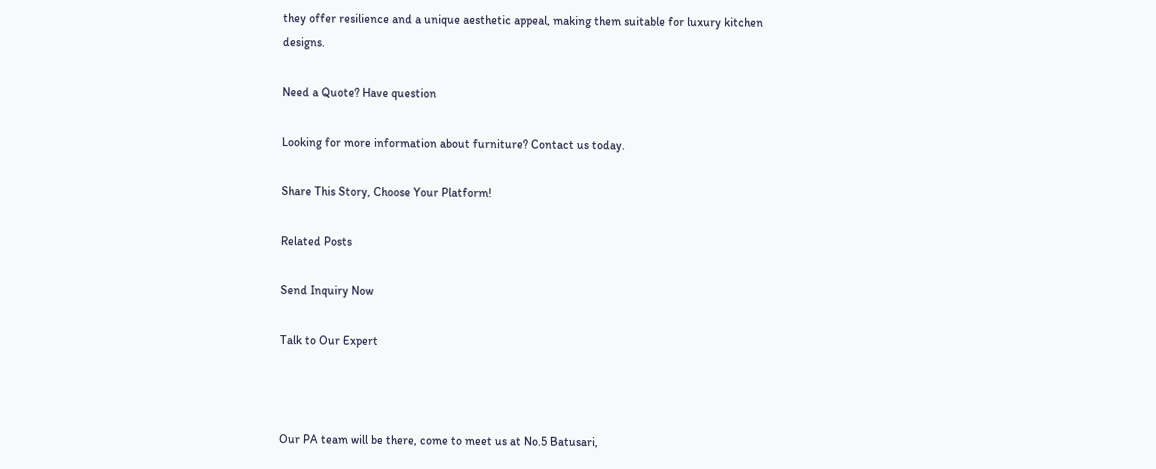they offer resilience and a unique aesthetic appeal, making them suitable for luxury kitchen designs.

Need a Quote? Have question

Looking for more information about furniture? Contact us today.

Share This Story, Choose Your Platform!

Related Posts

Send Inquiry Now

Talk to Our Expert



Our PA team will be there, come to meet us at No.5 Batusari,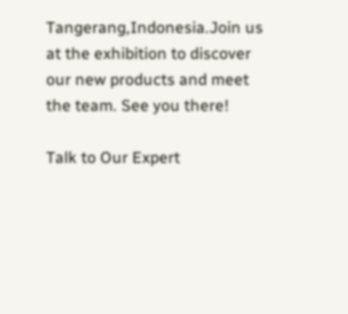Tangerang,Indonesia.Join us at the exhibition to discover our new products and meet the team. See you there!

Talk to Our Expert